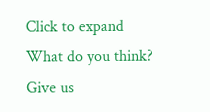Click to expand
What do you think? Give us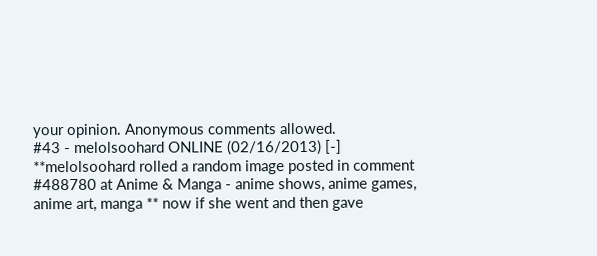your opinion. Anonymous comments allowed.
#43 - melolsoohard ONLINE (02/16/2013) [-]
**melolsoohard rolled a random image posted in comment #488780 at Anime & Manga - anime shows, anime games, anime art, manga ** now if she went and then gave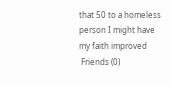that 50 to a homeless person I might have my faith improved
 Friends (0)